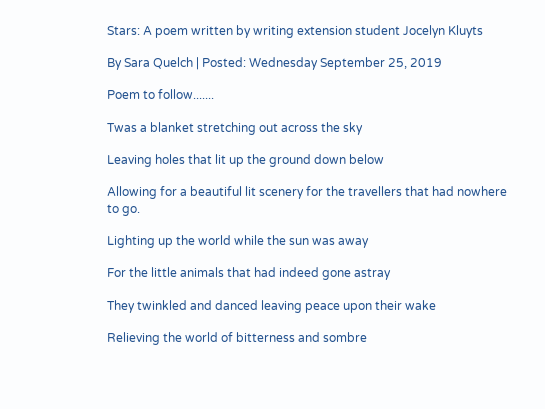Stars: A poem written by writing extension student Jocelyn Kluyts

By Sara Quelch | Posted: Wednesday September 25, 2019

Poem to follow.......

Twas a blanket stretching out across the sky

Leaving holes that lit up the ground down below

Allowing for a beautiful lit scenery for the travellers that had nowhere to go.

Lighting up the world while the sun was away

For the little animals that had indeed gone astray

They twinkled and danced leaving peace upon their wake

Relieving the world of bitterness and sombre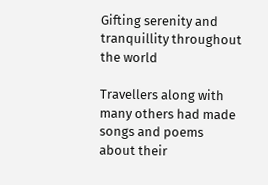Gifting serenity and tranquillity throughout the world

Travellers along with many others had made songs and poems about their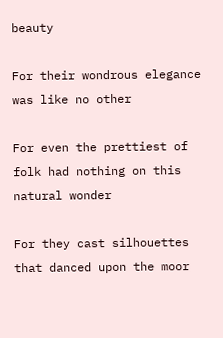beauty

For their wondrous elegance was like no other

For even the prettiest of folk had nothing on this natural wonder

For they cast silhouettes that danced upon the moor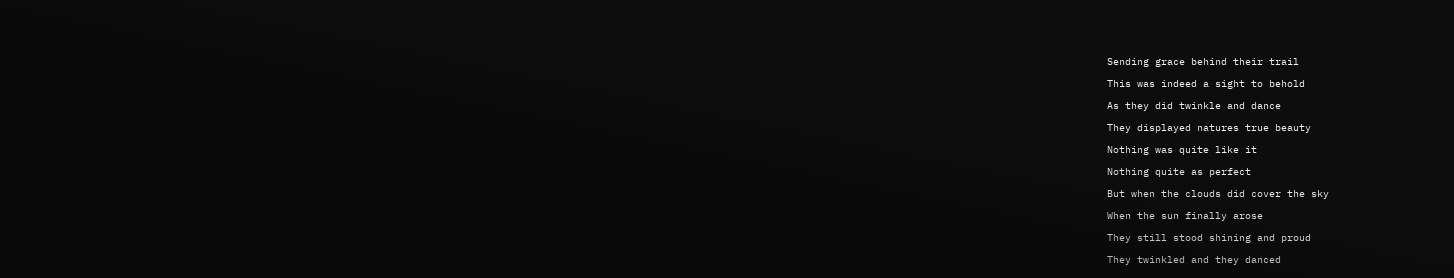Sending grace behind their trail

This was indeed a sight to behold

As they did twinkle and dance

They displayed natures true beauty

Nothing was quite like it

Nothing quite as perfect

But when the clouds did cover the sky

When the sun finally arose

They still stood shining and proud

They twinkled and they danced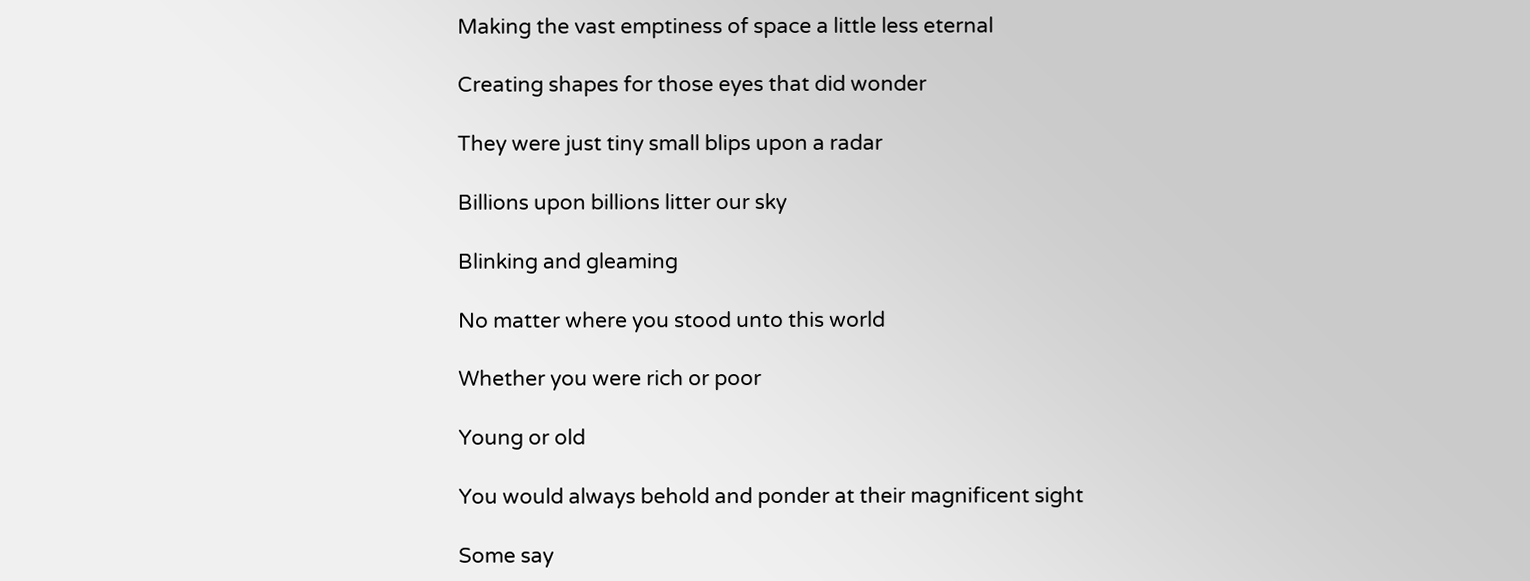Making the vast emptiness of space a little less eternal

Creating shapes for those eyes that did wonder

They were just tiny small blips upon a radar

Billions upon billions litter our sky

Blinking and gleaming

No matter where you stood unto this world

Whether you were rich or poor

Young or old

You would always behold and ponder at their magnificent sight

Some say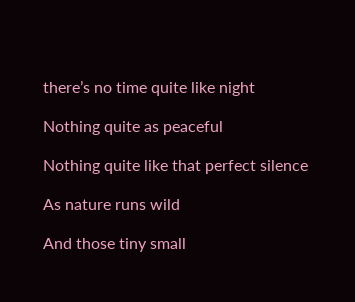there’s no time quite like night

Nothing quite as peaceful

Nothing quite like that perfect silence

As nature runs wild

And those tiny small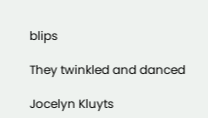blips

They twinkled and danced

Jocelyn Kluyts